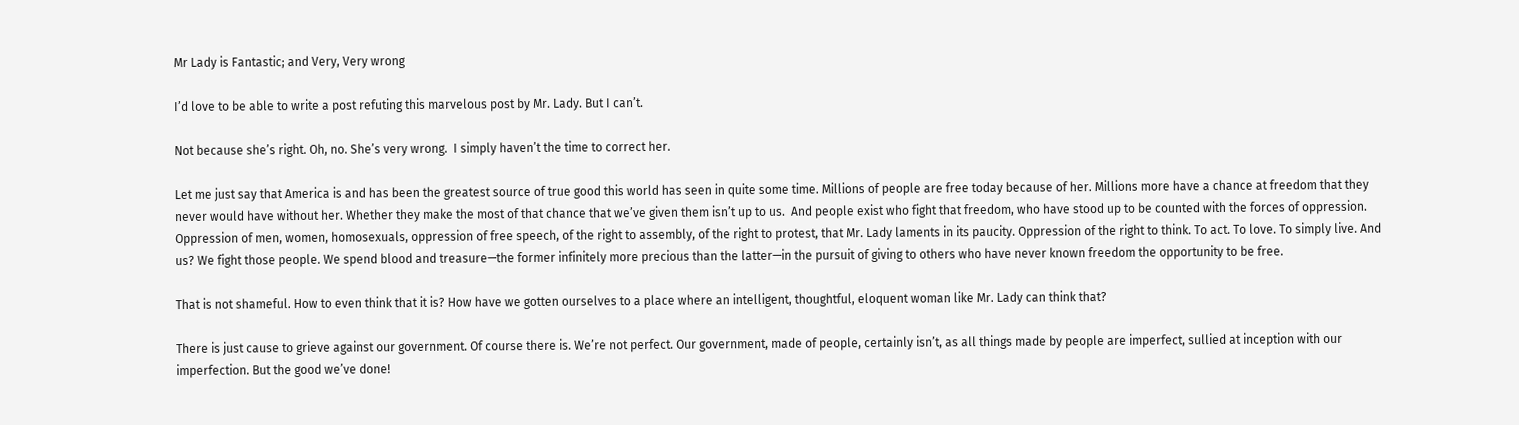Mr Lady is Fantastic; and Very, Very wrong

I’d love to be able to write a post refuting this marvelous post by Mr. Lady. But I can’t.

Not because she’s right. Oh, no. She’s very wrong.  I simply haven’t the time to correct her.

Let me just say that America is and has been the greatest source of true good this world has seen in quite some time. Millions of people are free today because of her. Millions more have a chance at freedom that they never would have without her. Whether they make the most of that chance that we’ve given them isn’t up to us.  And people exist who fight that freedom, who have stood up to be counted with the forces of oppression. Oppression of men, women, homosexuals, oppression of free speech, of the right to assembly, of the right to protest, that Mr. Lady laments in its paucity. Oppression of the right to think. To act. To love. To simply live. And us? We fight those people. We spend blood and treasure—the former infinitely more precious than the latter—in the pursuit of giving to others who have never known freedom the opportunity to be free.

That is not shameful. How to even think that it is? How have we gotten ourselves to a place where an intelligent, thoughtful, eloquent woman like Mr. Lady can think that?

There is just cause to grieve against our government. Of course there is. We’re not perfect. Our government, made of people, certainly isn’t, as all things made by people are imperfect, sullied at inception with our imperfection. But the good we’ve done!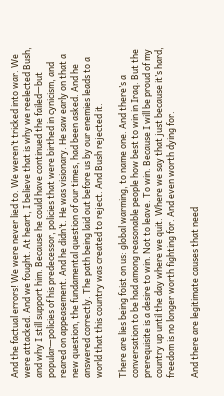And the factual errors! We were never lied to. We weren’t tricked into war. We were attacked. And we fought. At heart, I believe that is why we reelected Bush, and why I still support him. Because he could have continued the failed—but popular—policies of his predecessor, policies that were birthed in cynicism, and reared on appeasement. And he didn’t. He was visionary. He saw early on that a new question, the fundamental question of our times, had been asked. And he answered correctly. The path being laid out before us by our enemies leads to a world that this country was created to reject. And Bush rejected it.

There are lies being foist on us: global warming, to name one. And there’s a conversation to be had among reasonable people how best to win in Iraq. But the prerequisite is a desire to win. Not to leave. To win. Because I will be proud of my country up until the day where we quit. Where we say that just because it’s hard, freedom is no longer worth fighting for. And even worth dying for.

And there are legitimate causes that need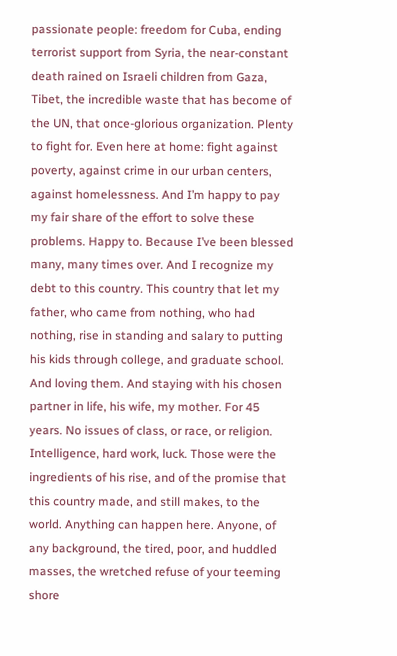passionate people: freedom for Cuba, ending terrorist support from Syria, the near-constant death rained on Israeli children from Gaza, Tibet, the incredible waste that has become of the UN, that once-glorious organization. Plenty to fight for. Even here at home: fight against poverty, against crime in our urban centers, against homelessness. And I’m happy to pay my fair share of the effort to solve these problems. Happy to. Because I’ve been blessed many, many times over. And I recognize my debt to this country. This country that let my father, who came from nothing, who had nothing, rise in standing and salary to putting his kids through college, and graduate school. And loving them. And staying with his chosen partner in life, his wife, my mother. For 45 years. No issues of class, or race, or religion. Intelligence, hard work, luck. Those were the ingredients of his rise, and of the promise that this country made, and still makes, to the world. Anything can happen here. Anyone, of any background, the tired, poor, and huddled masses, the wretched refuse of your teeming shore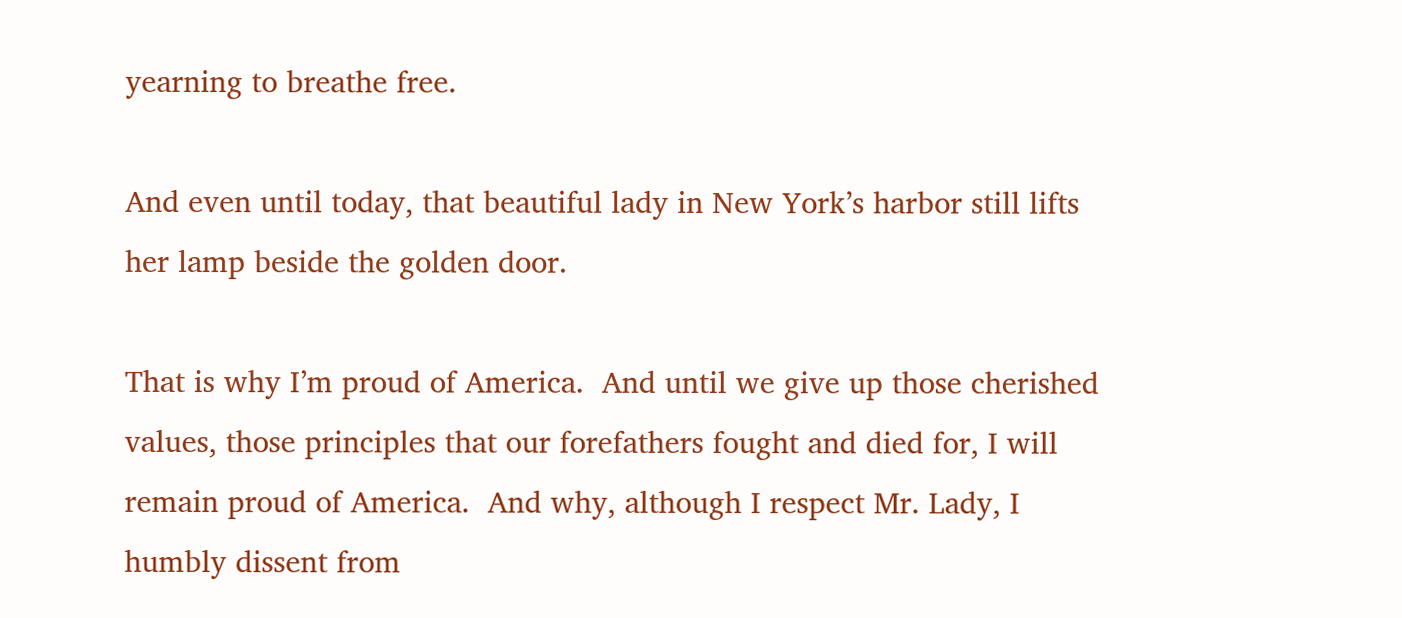yearning to breathe free.

And even until today, that beautiful lady in New York’s harbor still lifts her lamp beside the golden door.

That is why I’m proud of America.  And until we give up those cherished values, those principles that our forefathers fought and died for, I will remain proud of America.  And why, although I respect Mr. Lady, I humbly dissent from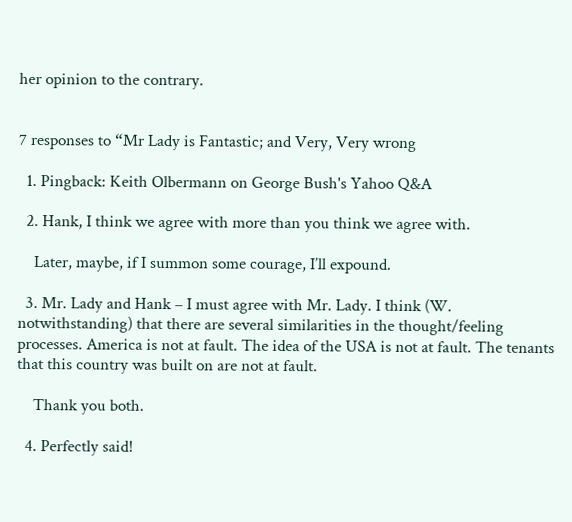her opinion to the contrary.


7 responses to “Mr Lady is Fantastic; and Very, Very wrong

  1. Pingback: Keith Olbermann on George Bush's Yahoo Q&A

  2. Hank, I think we agree with more than you think we agree with.

    Later, maybe, if I summon some courage, I’ll expound.

  3. Mr. Lady and Hank – I must agree with Mr. Lady. I think (W. notwithstanding) that there are several similarities in the thought/feeling processes. America is not at fault. The idea of the USA is not at fault. The tenants that this country was built on are not at fault.

    Thank you both.

  4. Perfectly said!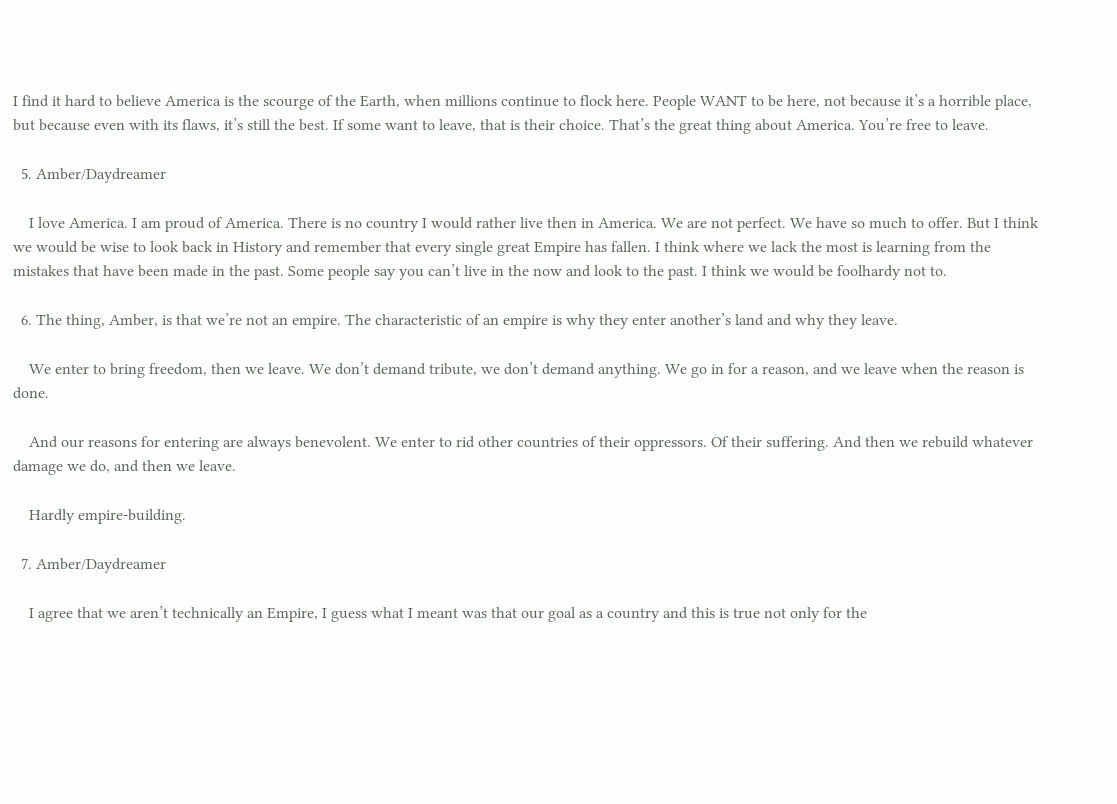I find it hard to believe America is the scourge of the Earth, when millions continue to flock here. People WANT to be here, not because it’s a horrible place, but because even with its flaws, it’s still the best. If some want to leave, that is their choice. That’s the great thing about America. You’re free to leave.

  5. Amber/Daydreamer

    I love America. I am proud of America. There is no country I would rather live then in America. We are not perfect. We have so much to offer. But I think we would be wise to look back in History and remember that every single great Empire has fallen. I think where we lack the most is learning from the mistakes that have been made in the past. Some people say you can’t live in the now and look to the past. I think we would be foolhardy not to.

  6. The thing, Amber, is that we’re not an empire. The characteristic of an empire is why they enter another’s land and why they leave.

    We enter to bring freedom, then we leave. We don’t demand tribute, we don’t demand anything. We go in for a reason, and we leave when the reason is done.

    And our reasons for entering are always benevolent. We enter to rid other countries of their oppressors. Of their suffering. And then we rebuild whatever damage we do, and then we leave.

    Hardly empire-building.

  7. Amber/Daydreamer

    I agree that we aren’t technically an Empire, I guess what I meant was that our goal as a country and this is true not only for the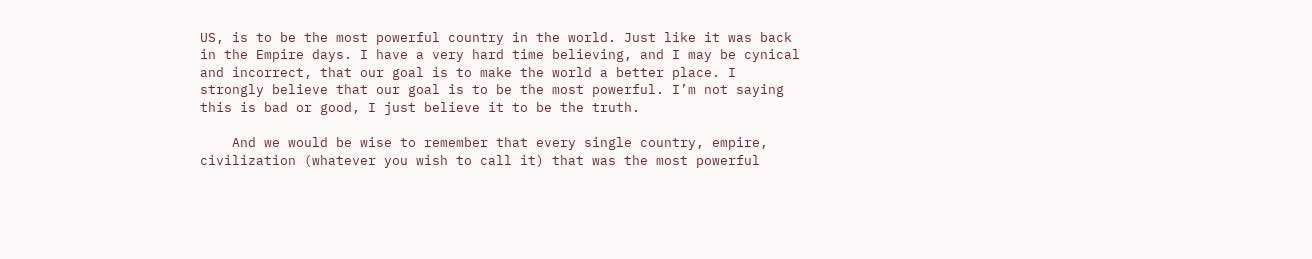US, is to be the most powerful country in the world. Just like it was back in the Empire days. I have a very hard time believing, and I may be cynical and incorrect, that our goal is to make the world a better place. I strongly believe that our goal is to be the most powerful. I’m not saying this is bad or good, I just believe it to be the truth.

    And we would be wise to remember that every single country, empire, civilization (whatever you wish to call it) that was the most powerful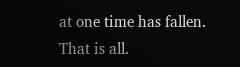at one time has fallen. That is all.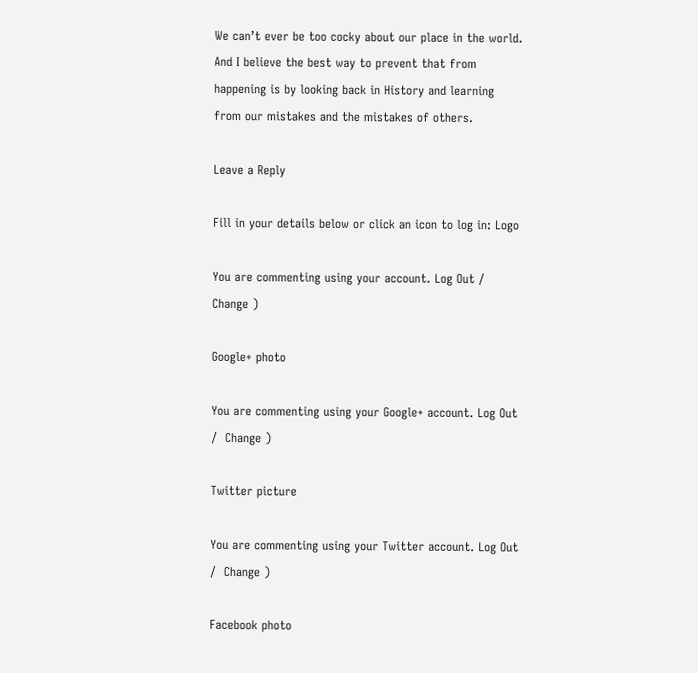We can’t ever be too cocky about our place in the world. And I believe the best way to prevent that from happening is by looking back in History and learning from our mistakes and the mistakes of others.

Leave a Reply

Fill in your details below or click an icon to log in: Logo

You are commenting using your account. Log Out /  Change )

Google+ photo

You are commenting using your Google+ account. Log Out /  Change )

Twitter picture

You are commenting using your Twitter account. Log Out /  Change )

Facebook photo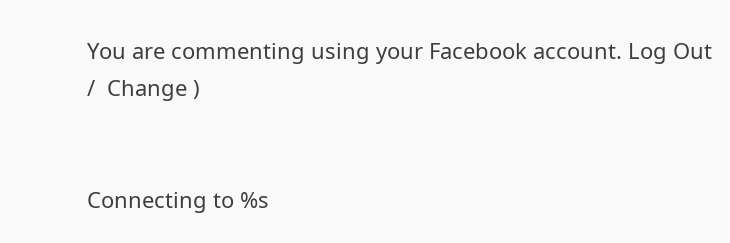You are commenting using your Facebook account. Log Out /  Change )


Connecting to %s